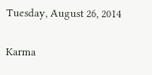Tuesday, August 26, 2014

Karma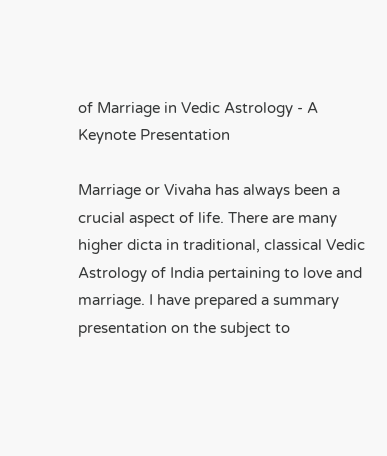of Marriage in Vedic Astrology - A Keynote Presentation

Marriage or Vivaha has always been a crucial aspect of life. There are many higher dicta in traditional, classical Vedic Astrology of India pertaining to love and marriage. I have prepared a summary presentation on the subject to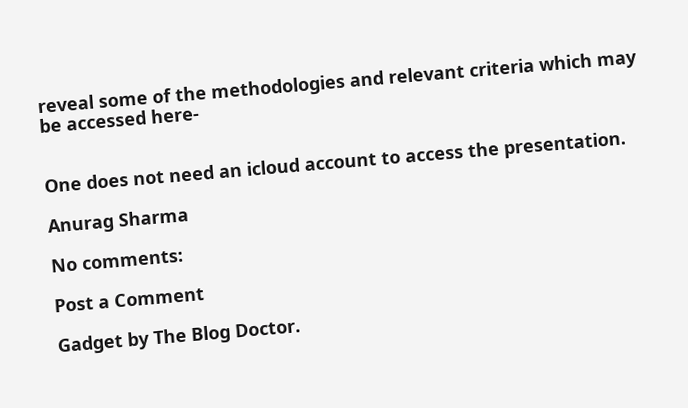reveal some of the methodologies and relevant criteria which may be accessed here-


One does not need an icloud account to access the presentation.

Anurag Sharma

No comments:

Post a Comment

Gadget by The Blog Doctor.